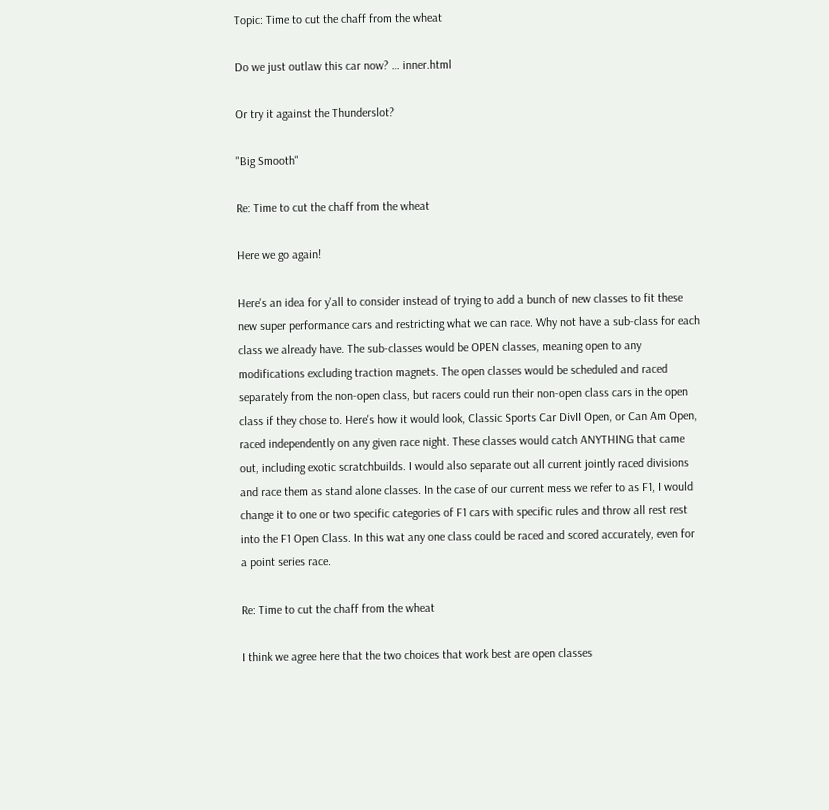Topic: Time to cut the chaff from the wheat

Do we just outlaw this car now? … inner.html

Or try it against the Thunderslot?

"Big Smooth"

Re: Time to cut the chaff from the wheat

Here we go again!

Here's an idea for y'all to consider instead of trying to add a bunch of new classes to fit these new super performance cars and restricting what we can race. Why not have a sub-class for each class we already have. The sub-classes would be OPEN classes, meaning open to any modifications excluding traction magnets. The open classes would be scheduled and raced separately from the non-open class, but racers could run their non-open class cars in the open class if they chose to. Here's how it would look, Classic Sports Car DivII Open, or Can Am Open, raced independently on any given race night. These classes would catch ANYTHING that came out, including exotic scratchbuilds. I would also separate out all current jointly raced divisions and race them as stand alone classes. In the case of our current mess we refer to as F1, I would change it to one or two specific categories of F1 cars with specific rules and throw all rest rest into the F1 Open Class. In this wat any one class could be raced and scored accurately, even for a point series race.

Re: Time to cut the chaff from the wheat

I think we agree here that the two choices that work best are open classes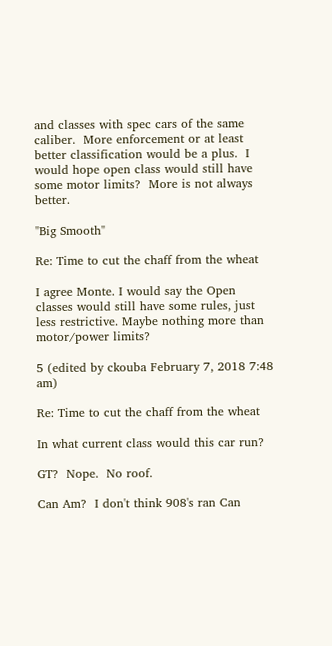and classes with spec cars of the same caliber.  More enforcement or at least better classification would be a plus.  I would hope open class would still have some motor limits?  More is not always better.

"Big Smooth"

Re: Time to cut the chaff from the wheat

I agree Monte. I would say the Open classes would still have some rules, just less restrictive. Maybe nothing more than motor/power limits?

5 (edited by ckouba February 7, 2018 7:48 am)

Re: Time to cut the chaff from the wheat

In what current class would this car run?

GT?  Nope.  No roof.

Can Am?  I don't think 908's ran Can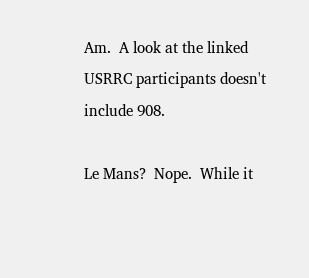Am.  A look at the linked USRRC participants doesn't include 908.

Le Mans?  Nope.  While it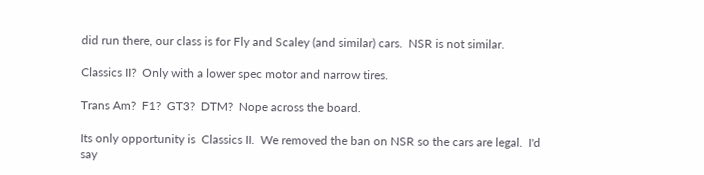did run there, our class is for Fly and Scaley (and similar) cars.  NSR is not similar.

Classics II?  Only with a lower spec motor and narrow tires.

Trans Am?  F1?  GT3?  DTM?  Nope across the board.

Its only opportunity is  Classics II.  We removed the ban on NSR so the cars are legal.  I'd say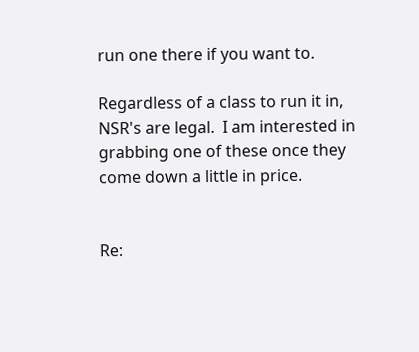run one there if you want to.

Regardless of a class to run it in, NSR's are legal.  I am interested in grabbing one of these once they come down a little in price.


Re: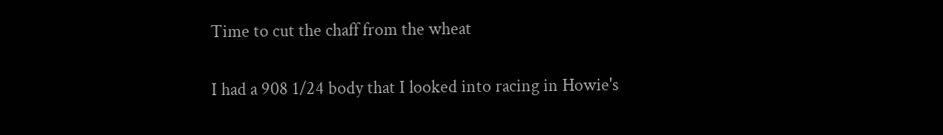Time to cut the chaff from the wheat

I had a 908 1/24 body that I looked into racing in Howie's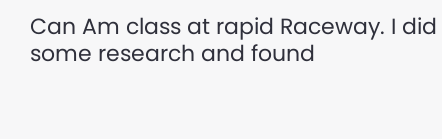Can Am class at rapid Raceway. I did some research and found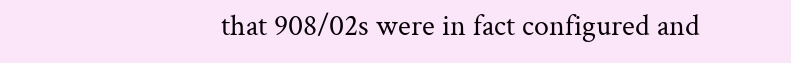that 908/02s were in fact configured and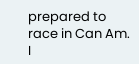prepared to race in Can Am. I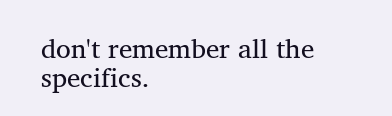don't remember all the specifics.